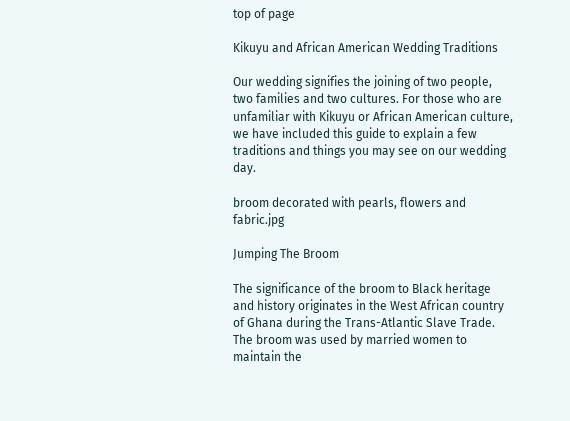top of page

Kikuyu and African American Wedding Traditions

Our wedding signifies the joining of two people, two families and two cultures. For those who are unfamiliar with Kikuyu or African American culture, we have included this guide to explain a few traditions and things you may see on our wedding day.

broom decorated with pearls, flowers and fabric.jpg

Jumping The Broom

The significance of the broom to Black heritage and history originates in the West African country of Ghana during the Trans-Atlantic Slave Trade. The broom was used by married women to maintain the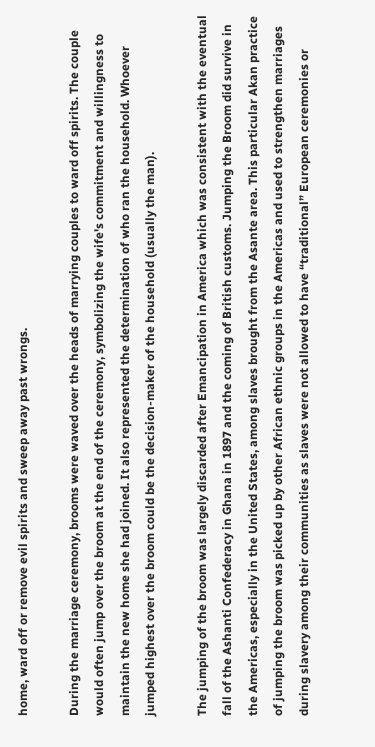home, ward off or remove evil spirits and sweep away past wrongs.

During the marriage ceremony, brooms were waved over the heads of marrying couples to ward off spirits. The couple would often jump over the broom at the end of the ceremony, symbolizing the wife's commitment and willingness to maintain the new home she had joined. It also represented the determination of who ran the household. Whoever jumped highest over the broom could be the decision-maker of the household (usually the man).

The jumping of the broom was largely discarded after Emancipation in America which was consistent with the eventual fall of the Ashanti Confederacy in Ghana in 1897 and the coming of British customs. Jumping the Broom did survive in the Americas, especially in the United States, among slaves brought from the Asante area. This particular Akan practice of jumping the broom was picked up by other African ethnic groups in the Americas and used to strengthen marriages during slavery among their communities as slaves were not allowed to have “traditional” European ceremonies or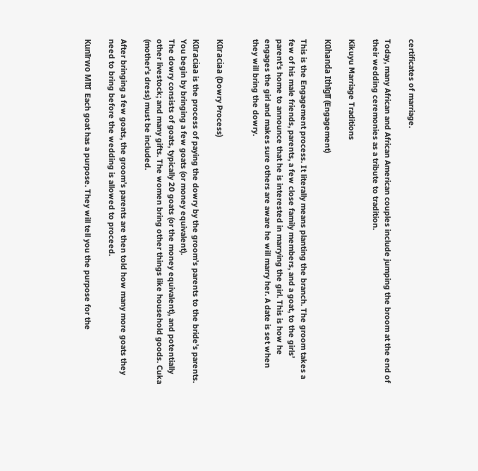certificates of marriage.

Today, many African and African American couples include jumping the broom at the end of their wedding ceremonies as a tribute to tradition.

Kikuyu Marriage Traditions

Kũhanda Ithĩgĩĩ (Engagement)

This is the Engagement process. It literally means planting the branch. The groom takes a few of his male friends, parents, a few close family members, and a goat, to the girls’ parent's home to announce that he is interested in marrying the girl. This is how he engages the girl and makes sure others are aware he will marry her. A date is set when they will bring the dowry.


Kũraciaa (Dowry Process)

Kũraciaa is the process of paying the dowry by the groom’s parents to the bride’s parents. You begin by bringing a few goats (or money equivalent).
The dowry consists of goats, typically 20 goats (or the money equivalent), and potentially other livestock; and many gifts. The women bring other things like household goods. Cuka (mother’s dress) must be included.

After bringing a few goats, the groom’s parents are then told how many more goats they need to bring before the wedding is allowed to proceed.

Kunĩrwo Mĩtĩ  Each goat has a purpose. They will tell you the purpose for the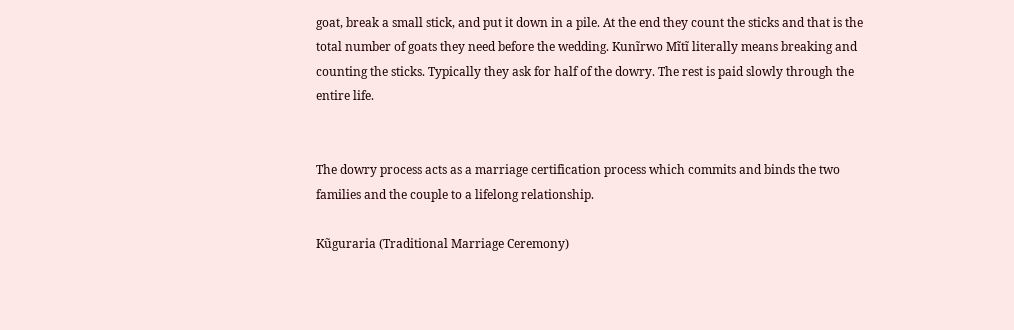goat, break a small stick, and put it down in a pile. At the end they count the sticks and that is the total number of goats they need before the wedding. Kunĩrwo Mĩtĩ literally means breaking and counting the sticks. Typically they ask for half of the dowry. The rest is paid slowly through the entire life.


The dowry process acts as a marriage certification process which commits and binds the two families and the couple to a lifelong relationship.

Kũguraria (Traditional Marriage Ceremony)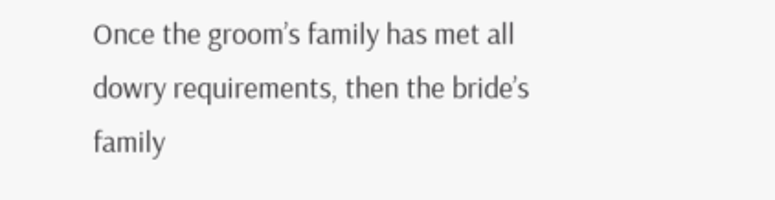Once the groom’s family has met all dowry requirements, then the bride’s family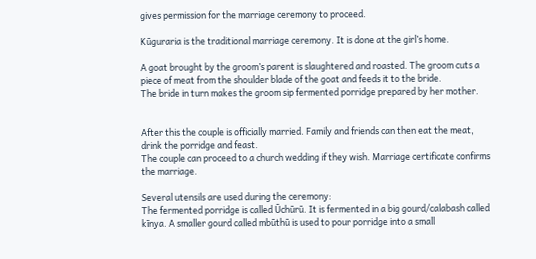gives permission for the marriage ceremony to proceed.

Kũguraria is the traditional marriage ceremony. It is done at the girl’s home.

A goat brought by the groom’s parent is slaughtered and roasted. The groom cuts a piece of meat from the shoulder blade of the goat and feeds it to the bride.
The bride in turn makes the groom sip fermented porridge prepared by her mother.


After this the couple is officially married. Family and friends can then eat the meat, drink the porridge and feast.
The couple can proceed to a church wedding if they wish. Marriage certificate confirms the marriage.

Several utensils are used during the ceremony:
The fermented porridge is called Ũchũrũ. It is fermented in a big gourd/calabash called kĩnya. A smaller gourd called mbũthũ is used to pour porridge into a small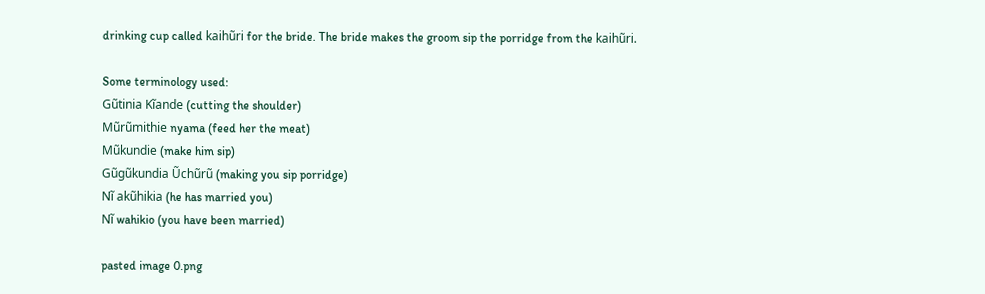drinking cup called kaihũri for the bride. The bride makes the groom sip the porridge from the kaihũri.

Some terminology used:
Gũtinia Kĩande (cutting the shoulder)
Mũrũmithie nyama (feed her the meat)
Mũkundie (make him sip)
Gũgũkundia Ũchũrũ (making you sip porridge)
Nĩ akũhikia (he has married you)
Nĩ wahikio (you have been married)

pasted image 0.png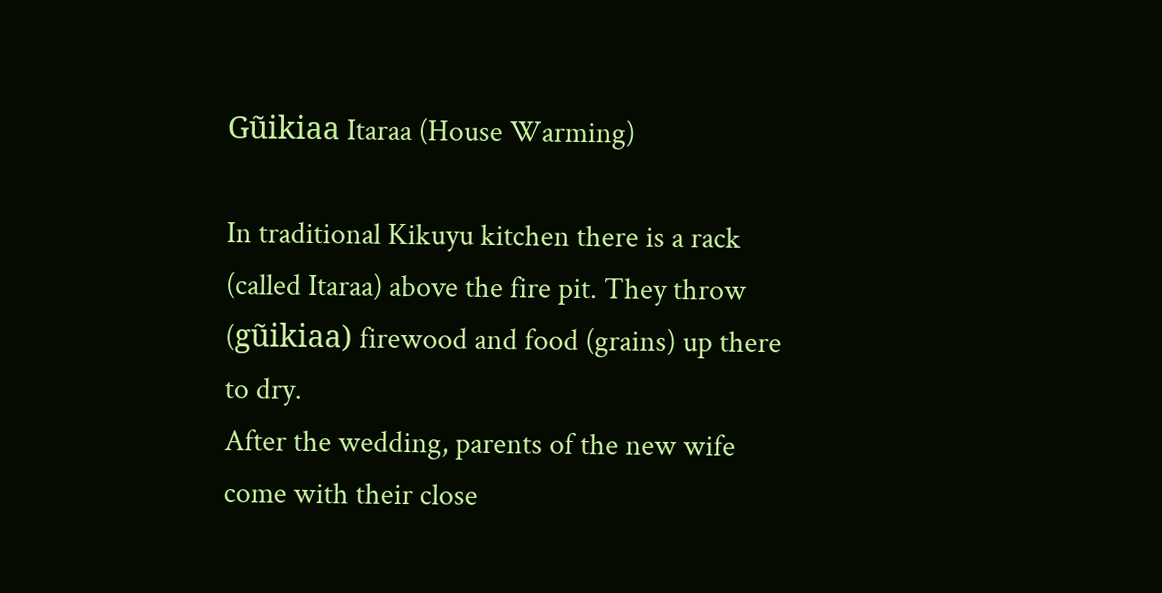Gũikiaa Itaraa (House Warming)

In traditional Kikuyu kitchen there is a rack (called Itaraa) above the fire pit. They throw (gũikiaa) firewood and food (grains) up there to dry.
After the wedding, parents of the new wife come with their close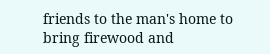friends to the man's home to bring firewood and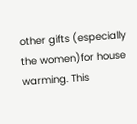other gifts (especially the women)for house warming. This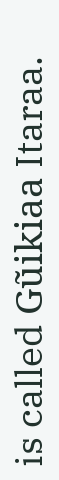is called Gũikiaa Itaraa.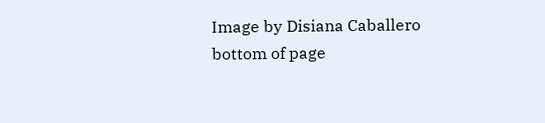Image by Disiana Caballero
bottom of page